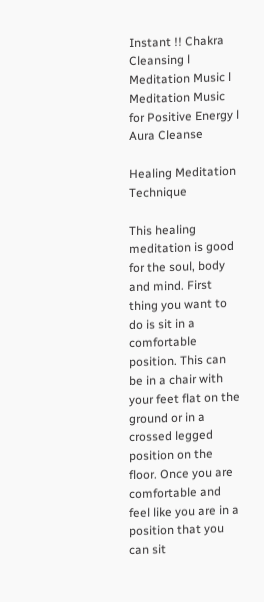Instant !! Chakra Cleansing l Meditation Music l Meditation Music for Positive Energy l Aura Cleanse

Healing Meditation Technique

This healing meditation is good for the soul, body and mind. First thing you want to do is sit in a comfortable position. This can be in a chair with your feet flat on the ground or in a crossed legged position on the floor. Once you are comfortable and feel like you are in a position that you can sit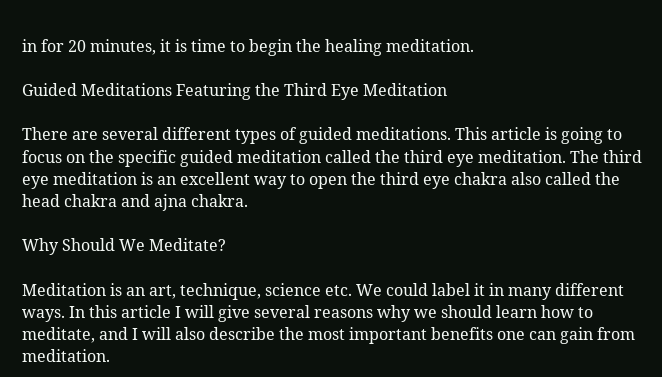in for 20 minutes, it is time to begin the healing meditation.

Guided Meditations Featuring the Third Eye Meditation

There are several different types of guided meditations. This article is going to focus on the specific guided meditation called the third eye meditation. The third eye meditation is an excellent way to open the third eye chakra also called the head chakra and ajna chakra.

Why Should We Meditate?

Meditation is an art, technique, science etc. We could label it in many different ways. In this article I will give several reasons why we should learn how to meditate, and I will also describe the most important benefits one can gain from meditation.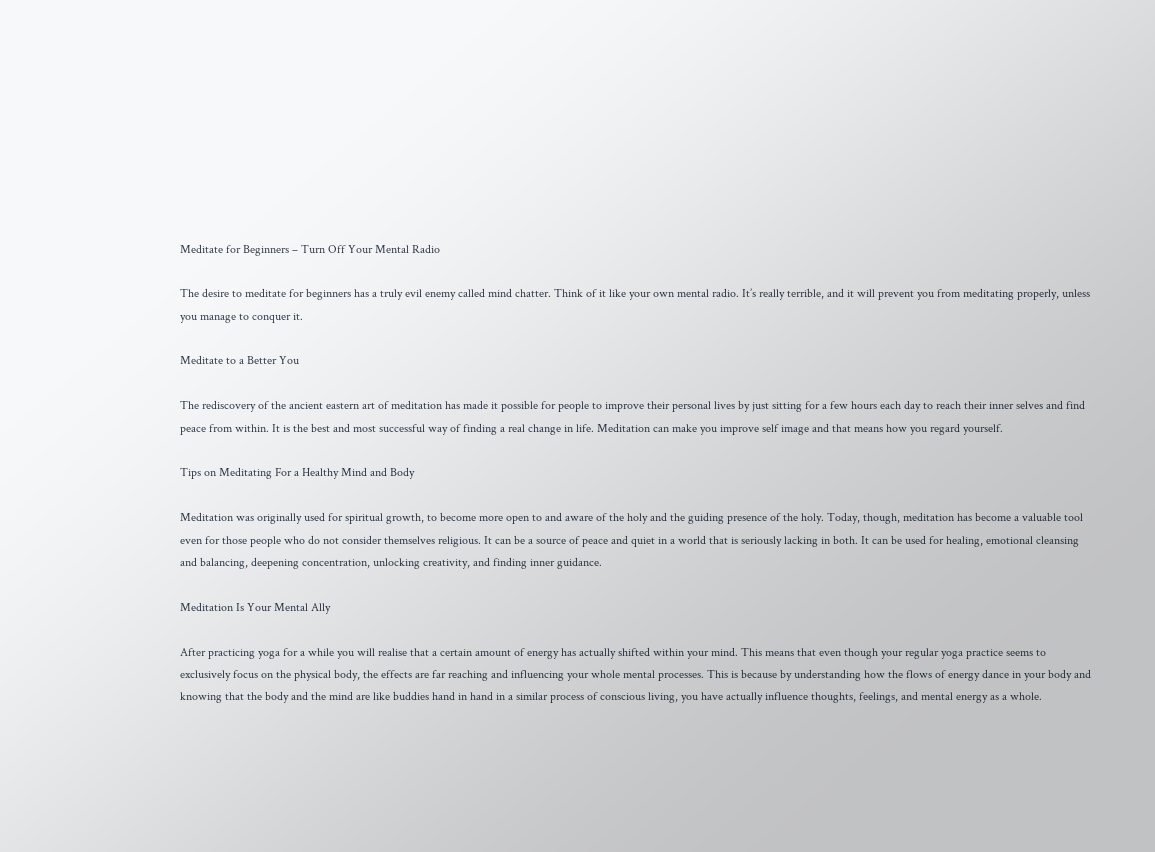Meditate for Beginners – Turn Off Your Mental Radio

The desire to meditate for beginners has a truly evil enemy called mind chatter. Think of it like your own mental radio. It’s really terrible, and it will prevent you from meditating properly, unless you manage to conquer it.

Meditate to a Better You

The rediscovery of the ancient eastern art of meditation has made it possible for people to improve their personal lives by just sitting for a few hours each day to reach their inner selves and find peace from within. It is the best and most successful way of finding a real change in life. Meditation can make you improve self image and that means how you regard yourself.

Tips on Meditating For a Healthy Mind and Body

Meditation was originally used for spiritual growth, to become more open to and aware of the holy and the guiding presence of the holy. Today, though, meditation has become a valuable tool even for those people who do not consider themselves religious. It can be a source of peace and quiet in a world that is seriously lacking in both. It can be used for healing, emotional cleansing and balancing, deepening concentration, unlocking creativity, and finding inner guidance.

Meditation Is Your Mental Ally

After practicing yoga for a while you will realise that a certain amount of energy has actually shifted within your mind. This means that even though your regular yoga practice seems to exclusively focus on the physical body, the effects are far reaching and influencing your whole mental processes. This is because by understanding how the flows of energy dance in your body and knowing that the body and the mind are like buddies hand in hand in a similar process of conscious living, you have actually influence thoughts, feelings, and mental energy as a whole.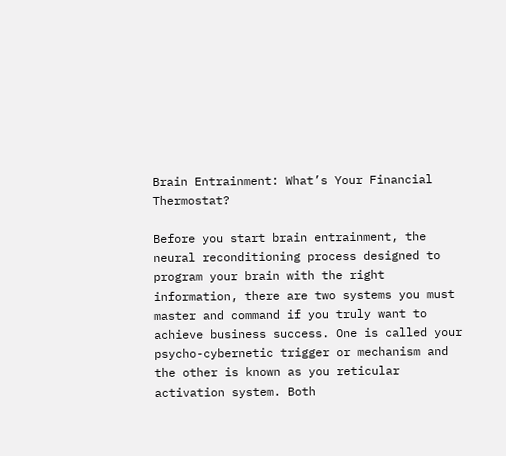Brain Entrainment: What’s Your Financial Thermostat?

Before you start brain entrainment, the neural reconditioning process designed to program your brain with the right information, there are two systems you must master and command if you truly want to achieve business success. One is called your psycho-cybernetic trigger or mechanism and the other is known as you reticular activation system. Both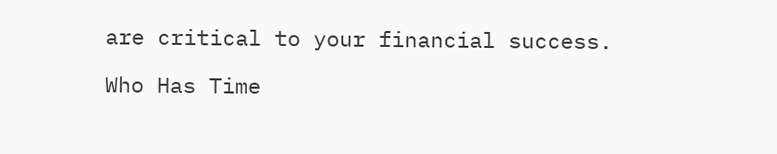are critical to your financial success.

Who Has Time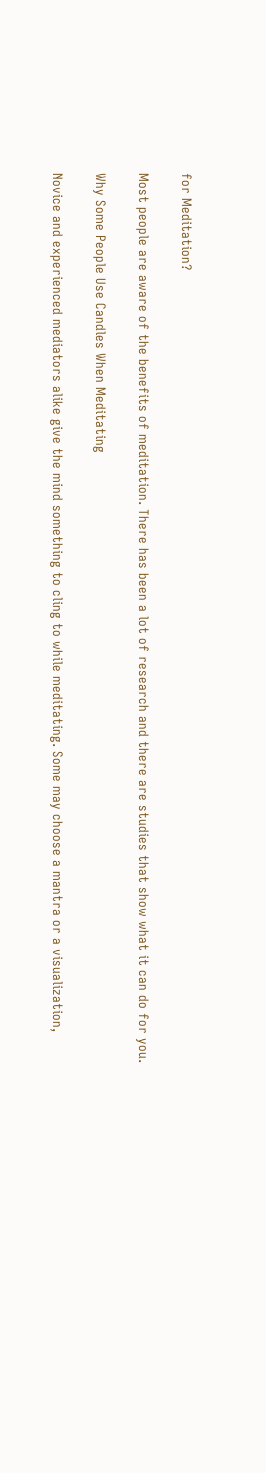for Meditation?

Most people are aware of the benefits of meditation. There has been a lot of research and there are studies that show what it can do for you.

Why Some People Use Candles When Meditating

Novice and experienced mediators alike give the mind something to cling to while meditating. Some may choose a mantra or a visualization,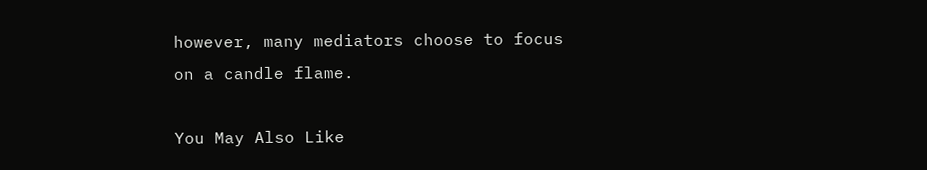however, many mediators choose to focus on a candle flame.

You May Also Like